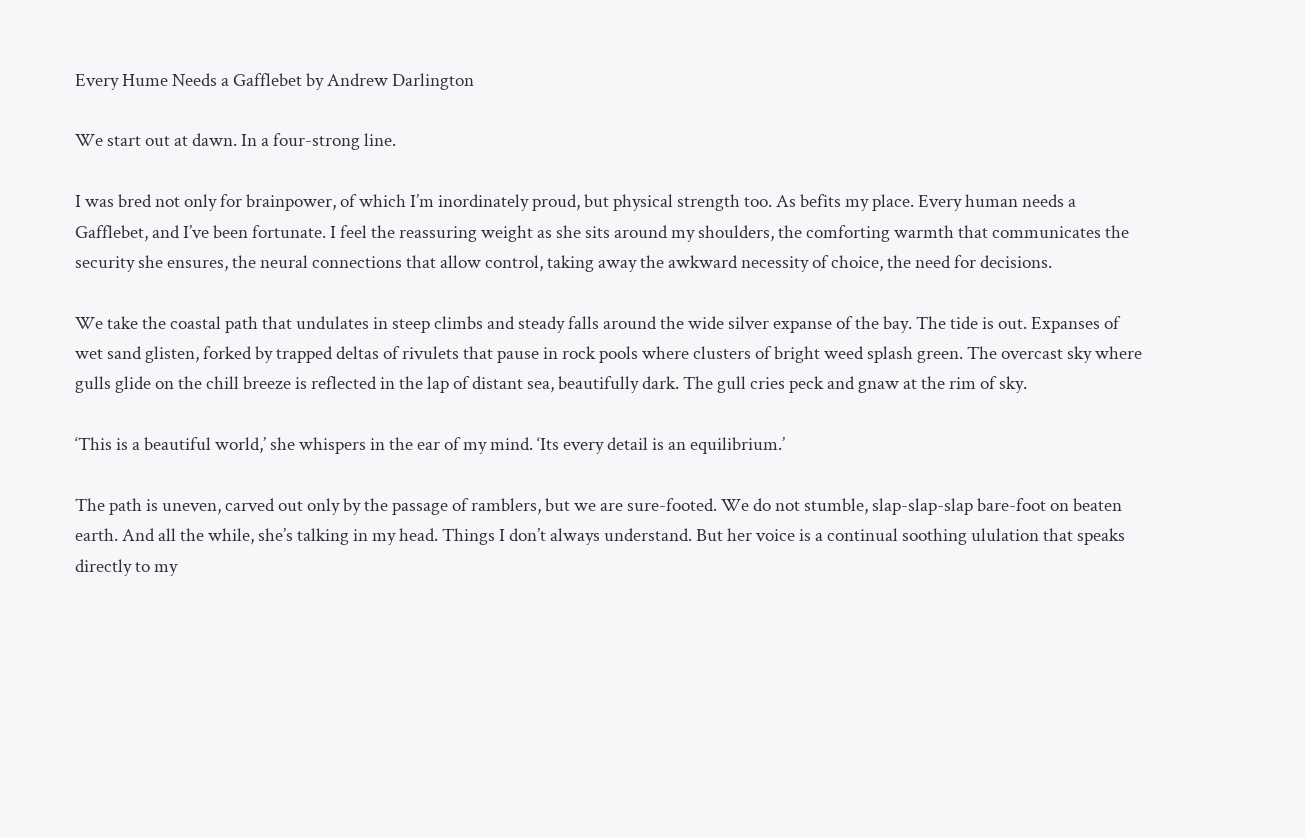Every Hume Needs a Gafflebet by Andrew Darlington

We start out at dawn. In a four-strong line.

I was bred not only for brainpower, of which I’m inordinately proud, but physical strength too. As befits my place. Every human needs a Gafflebet, and I’ve been fortunate. I feel the reassuring weight as she sits around my shoulders, the comforting warmth that communicates the security she ensures, the neural connections that allow control, taking away the awkward necessity of choice, the need for decisions.

We take the coastal path that undulates in steep climbs and steady falls around the wide silver expanse of the bay. The tide is out. Expanses of wet sand glisten, forked by trapped deltas of rivulets that pause in rock pools where clusters of bright weed splash green. The overcast sky where gulls glide on the chill breeze is reflected in the lap of distant sea, beautifully dark. The gull cries peck and gnaw at the rim of sky.

‘This is a beautiful world,’ she whispers in the ear of my mind. ‘Its every detail is an equilibrium.’

The path is uneven, carved out only by the passage of ramblers, but we are sure-footed. We do not stumble, slap-slap-slap bare-foot on beaten earth. And all the while, she’s talking in my head. Things I don’t always understand. But her voice is a continual soothing ululation that speaks directly to my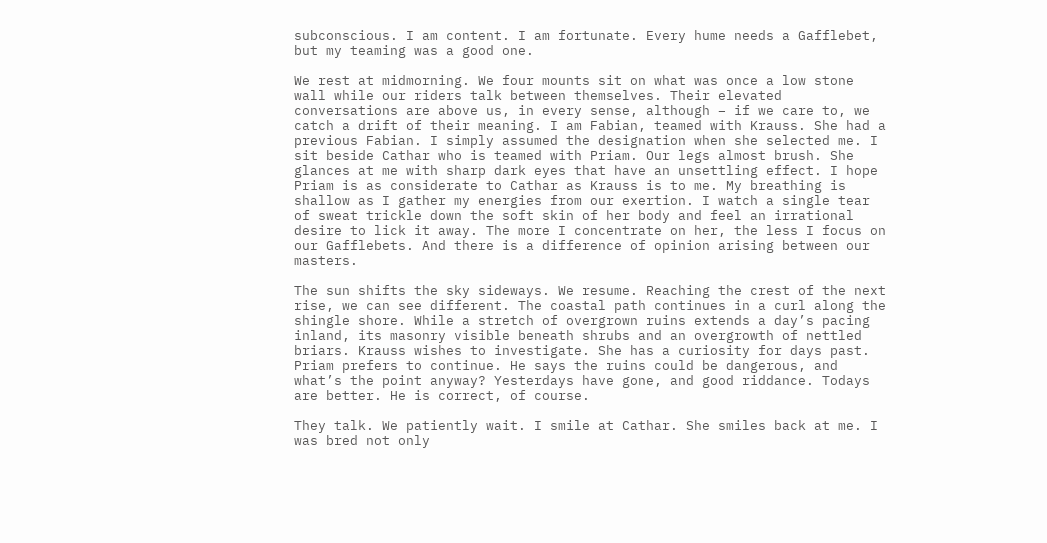subconscious. I am content. I am fortunate. Every hume needs a Gafflebet, but my teaming was a good one.

We rest at midmorning. We four mounts sit on what was once a low stone wall while our riders talk between themselves. Their elevated conversations are above us, in every sense, although – if we care to, we catch a drift of their meaning. I am Fabian, teamed with Krauss. She had a previous Fabian. I simply assumed the designation when she selected me. I sit beside Cathar who is teamed with Priam. Our legs almost brush. She glances at me with sharp dark eyes that have an unsettling effect. I hope Priam is as considerate to Cathar as Krauss is to me. My breathing is shallow as I gather my energies from our exertion. I watch a single tear of sweat trickle down the soft skin of her body and feel an irrational desire to lick it away. The more I concentrate on her, the less I focus on our Gafflebets. And there is a difference of opinion arising between our masters.

The sun shifts the sky sideways. We resume. Reaching the crest of the next rise, we can see different. The coastal path continues in a curl along the shingle shore. While a stretch of overgrown ruins extends a day’s pacing inland, its masonry visible beneath shrubs and an overgrowth of nettled briars. Krauss wishes to investigate. She has a curiosity for days past. Priam prefers to continue. He says the ruins could be dangerous, and what’s the point anyway? Yesterdays have gone, and good riddance. Todays are better. He is correct, of course.

They talk. We patiently wait. I smile at Cathar. She smiles back at me. I was bred not only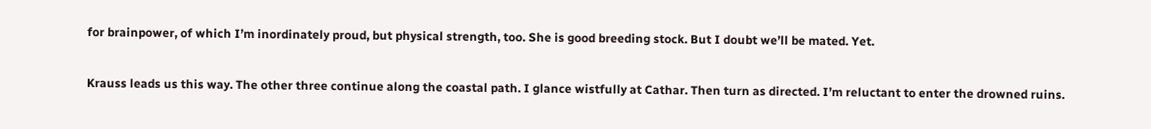for brainpower, of which I’m inordinately proud, but physical strength, too. She is good breeding stock. But I doubt we’ll be mated. Yet.

Krauss leads us this way. The other three continue along the coastal path. I glance wistfully at Cathar. Then turn as directed. I’m reluctant to enter the drowned ruins.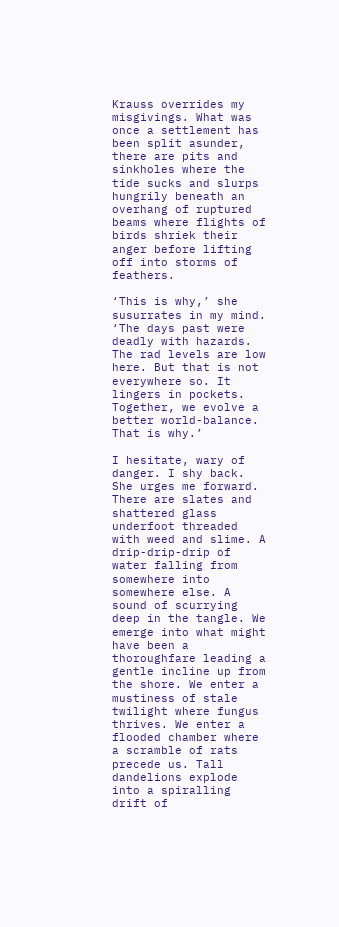Krauss overrides my misgivings. What was once a settlement has been split asunder, there are pits and sinkholes where the tide sucks and slurps hungrily beneath an overhang of ruptured beams where flights of birds shriek their anger before lifting off into storms of feathers.

‘This is why,’ she susurrates in my mind. ‘The days past were deadly with hazards. The rad levels are low here. But that is not everywhere so. It lingers in pockets. Together, we evolve a better world-balance. That is why.’

I hesitate, wary of danger. I shy back. She urges me forward. There are slates and shattered glass underfoot threaded with weed and slime. A drip-drip-drip of water falling from somewhere into somewhere else. A sound of scurrying deep in the tangle. We emerge into what might have been a thoroughfare leading a gentle incline up from the shore. We enter a mustiness of stale twilight where fungus thrives. We enter a flooded chamber where a scramble of rats precede us. Tall dandelions explode into a spiralling drift of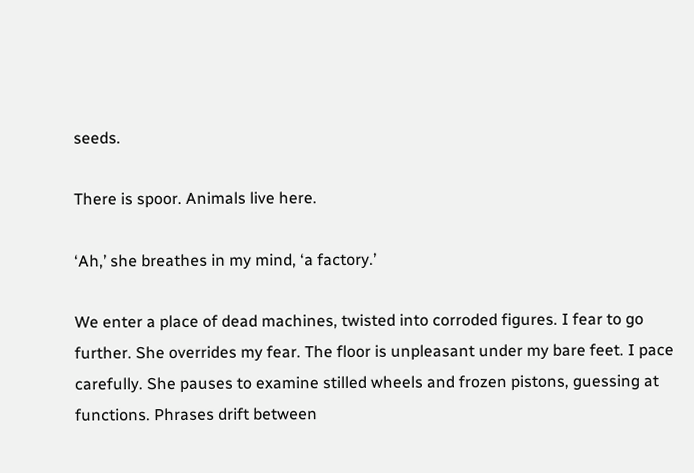seeds.

There is spoor. Animals live here.

‘Ah,’ she breathes in my mind, ‘a factory.’

We enter a place of dead machines, twisted into corroded figures. I fear to go further. She overrides my fear. The floor is unpleasant under my bare feet. I pace carefully. She pauses to examine stilled wheels and frozen pistons, guessing at functions. Phrases drift between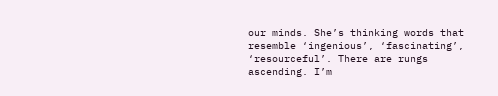our minds. She’s thinking words that resemble ‘ingenious’, ‘fascinating’, ‘resourceful’. There are rungs ascending. I’m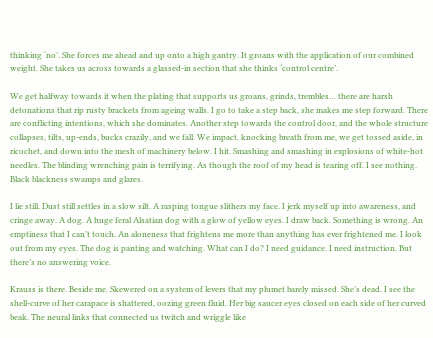thinking ‘no’. She forces me ahead and up onto a high gantry. It groans with the application of our combined weight. She takes us across towards a glassed-in section that she thinks ‘control centre’.

We get halfway towards it when the plating that supports us groans, grinds, trembles… there are harsh detonations that rip rusty brackets from ageing walls. I go to take a step back, she makes me step forward. There are conflicting intentions, which she dominates. Another step towards the control door, and the whole structure collapses, tilts, up-ends, bucks crazily, and we fall. We impact, knocking breath from me, we get tossed aside, in ricochet, and down into the mesh of machinery below. I hit. Smashing and smashing in explosions of white-hot needles. The blinding wrenching pain is terrifying. As though the roof of my head is tearing off. I see nothing. Black blackness swamps and glares.

I lie still. Dust still settles in a slow silt. A rasping tongue slithers my face. I jerk myself up into awareness, and cringe away. A dog. A huge feral Alsatian dog with a glow of yellow eyes. I draw back. Something is wrong. An emptiness that I can’t touch. An aloneness that frightens me more than anything has ever frightened me. I look out from my eyes. The dog is panting and watching. What can I do? I need guidance. I need instruction. But there’s no answering voice.

Krauss is there. Beside me. Skewered on a system of levers that my plumet barely missed. She’s dead. I see the shell-curve of her carapace is shattered, oozing green fluid. Her big saucer eyes closed on each side of her curved beak. The neural links that connected us twitch and wriggle like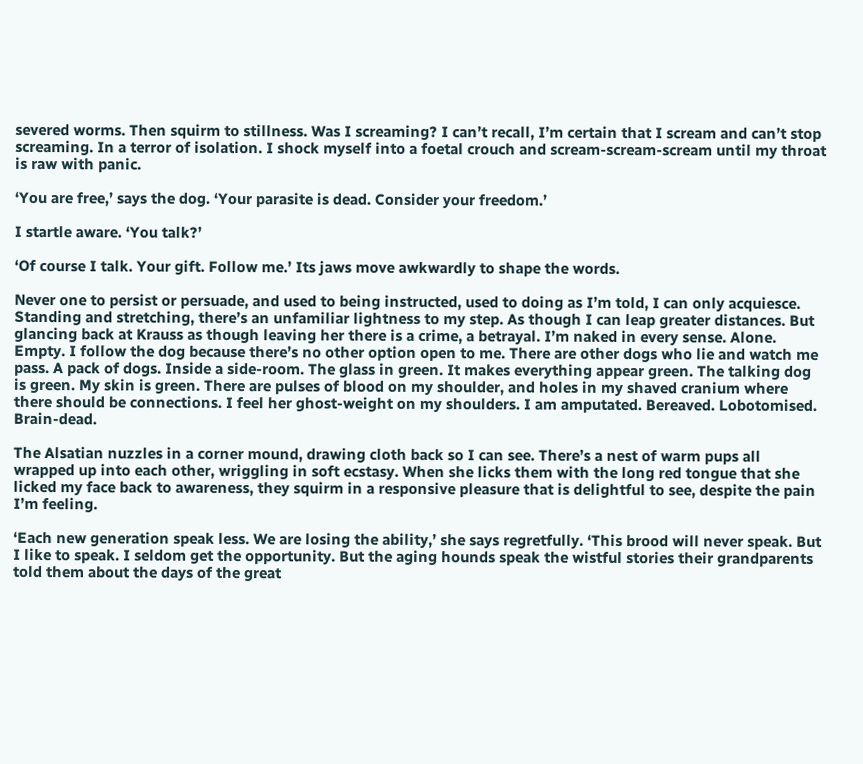severed worms. Then squirm to stillness. Was I screaming? I can’t recall, I’m certain that I scream and can’t stop screaming. In a terror of isolation. I shock myself into a foetal crouch and scream-scream-scream until my throat is raw with panic.

‘You are free,’ says the dog. ‘Your parasite is dead. Consider your freedom.’

I startle aware. ‘You talk?’

‘Of course I talk. Your gift. Follow me.’ Its jaws move awkwardly to shape the words.

Never one to persist or persuade, and used to being instructed, used to doing as I’m told, I can only acquiesce. Standing and stretching, there’s an unfamiliar lightness to my step. As though I can leap greater distances. But glancing back at Krauss as though leaving her there is a crime, a betrayal. I’m naked in every sense. Alone. Empty. I follow the dog because there’s no other option open to me. There are other dogs who lie and watch me pass. A pack of dogs. Inside a side-room. The glass in green. It makes everything appear green. The talking dog is green. My skin is green. There are pulses of blood on my shoulder, and holes in my shaved cranium where there should be connections. I feel her ghost-weight on my shoulders. I am amputated. Bereaved. Lobotomised. Brain-dead.

The Alsatian nuzzles in a corner mound, drawing cloth back so I can see. There’s a nest of warm pups all wrapped up into each other, wriggling in soft ecstasy. When she licks them with the long red tongue that she licked my face back to awareness, they squirm in a responsive pleasure that is delightful to see, despite the pain I’m feeling.

‘Each new generation speak less. We are losing the ability,’ she says regretfully. ‘This brood will never speak. But I like to speak. I seldom get the opportunity. But the aging hounds speak the wistful stories their grandparents told them about the days of the great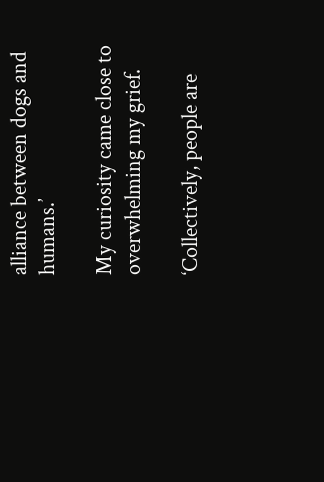alliance between dogs and humans.’

My curiosity came close to overwhelming my grief.

‘Collectively, people are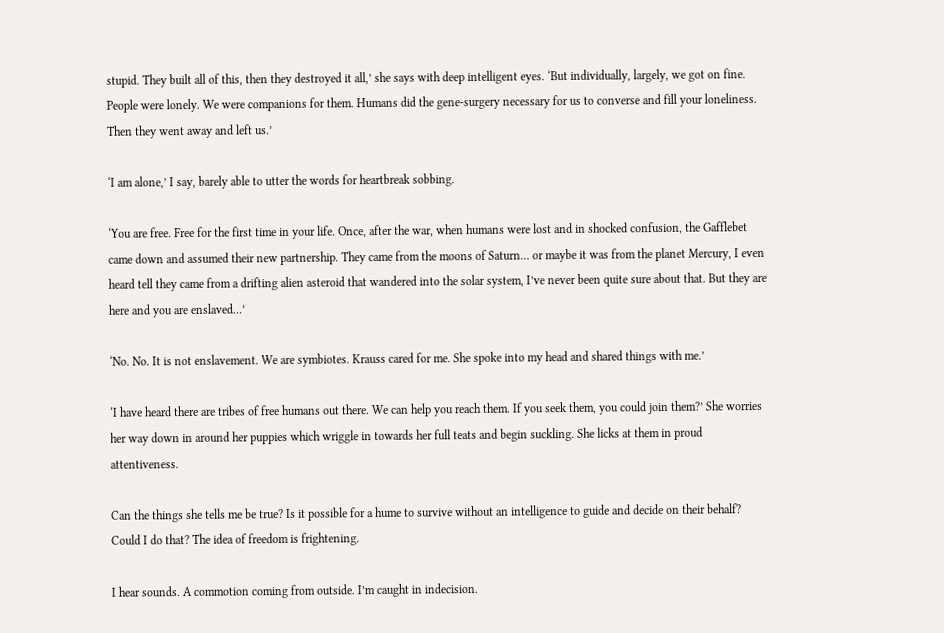stupid. They built all of this, then they destroyed it all,’ she says with deep intelligent eyes. ‘But individually, largely, we got on fine. People were lonely. We were companions for them. Humans did the gene-surgery necessary for us to converse and fill your loneliness. Then they went away and left us.’

‘I am alone,’ I say, barely able to utter the words for heartbreak sobbing.

‘You are free. Free for the first time in your life. Once, after the war, when humans were lost and in shocked confusion, the Gafflebet came down and assumed their new partnership. They came from the moons of Saturn… or maybe it was from the planet Mercury, I even heard tell they came from a drifting alien asteroid that wandered into the solar system, I’ve never been quite sure about that. But they are here and you are enslaved…’

‘No. No. It is not enslavement. We are symbiotes. Krauss cared for me. She spoke into my head and shared things with me.’

‘I have heard there are tribes of free humans out there. We can help you reach them. If you seek them, you could join them?’ She worries her way down in around her puppies which wriggle in towards her full teats and begin suckling. She licks at them in proud attentiveness.

Can the things she tells me be true? Is it possible for a hume to survive without an intelligence to guide and decide on their behalf? Could I do that? The idea of freedom is frightening.

I hear sounds. A commotion coming from outside. I’m caught in indecision.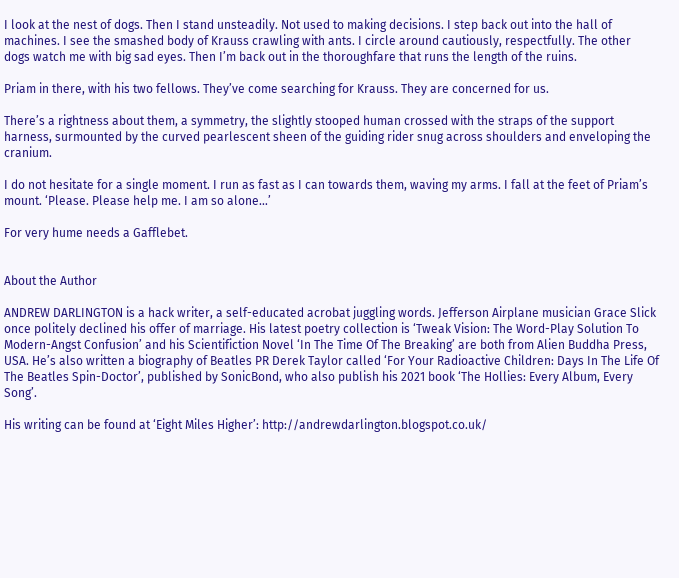I look at the nest of dogs. Then I stand unsteadily. Not used to making decisions. I step back out into the hall of machines. I see the smashed body of Krauss crawling with ants. I circle around cautiously, respectfully. The other dogs watch me with big sad eyes. Then I’m back out in the thoroughfare that runs the length of the ruins.

Priam in there, with his two fellows. They’ve come searching for Krauss. They are concerned for us.

There’s a rightness about them, a symmetry, the slightly stooped human crossed with the straps of the support harness, surmounted by the curved pearlescent sheen of the guiding rider snug across shoulders and enveloping the cranium.

I do not hesitate for a single moment. I run as fast as I can towards them, waving my arms. I fall at the feet of Priam’s mount. ‘Please. Please help me. I am so alone…’

For very hume needs a Gafflebet.


About the Author

ANDREW DARLINGTON is a hack writer, a self-educated acrobat juggling words. Jefferson Airplane musician Grace Slick once politely declined his offer of marriage. His latest poetry collection is ‘Tweak Vision: The Word-Play Solution To Modern-Angst Confusion’ and his Scientifiction Novel ‘In The Time Of The Breaking’ are both from Alien Buddha Press, USA. He’s also written a biography of Beatles PR Derek Taylor called ‘For Your Radioactive Children: Days In The Life Of The Beatles Spin-Doctor’, published by SonicBond, who also publish his 2021 book ‘The Hollies: Every Album, Every Song’.

His writing can be found at ‘Eight Miles Higher’: http://andrewdarlington.blogspot.co.uk/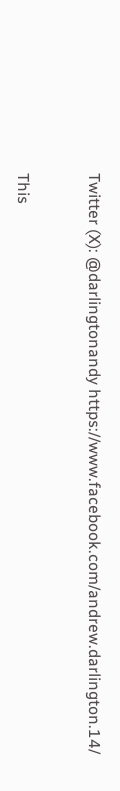Twitter (X): @darlingtonandy https://www.facebook.com/andrew.darlington.14/


This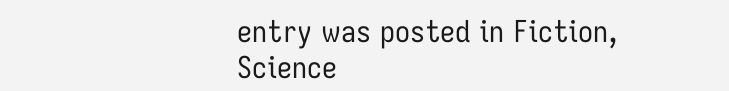entry was posted in Fiction, Science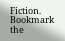Fiction. Bookmark the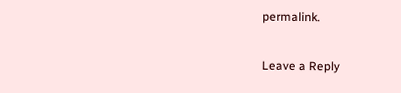permalink.

Leave a Reply